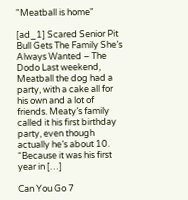"Meatball is home"

[ad_1] Scared Senior Pit Bull Gets The Family She’s Always Wanted – The Dodo Last weekend, Meatball the dog had a party, with a cake all for his own and a lot of friends. Meaty’s family called it his first birthday party, even though actually he’s about 10. “Because it was his first year in […]

Can You Go 7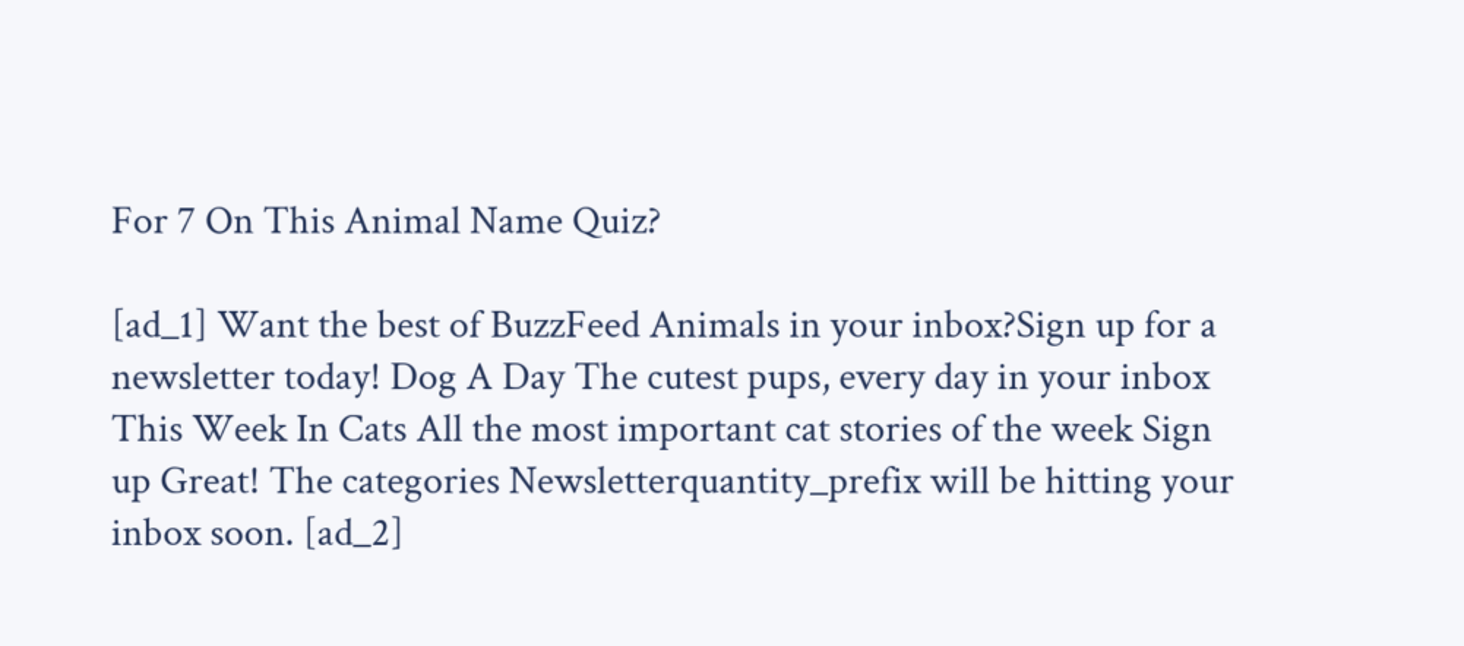For 7 On This Animal Name Quiz?

[ad_1] Want the best of BuzzFeed Animals in your inbox?Sign up for a newsletter today! Dog A Day The cutest pups, every day in your inbox This Week In Cats All the most important cat stories of the week Sign up Great! The categories Newsletterquantity_prefix will be hitting your inbox soon. [ad_2]